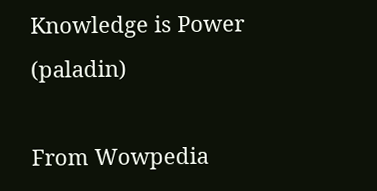Knowledge is Power (paladin)

From Wowpedia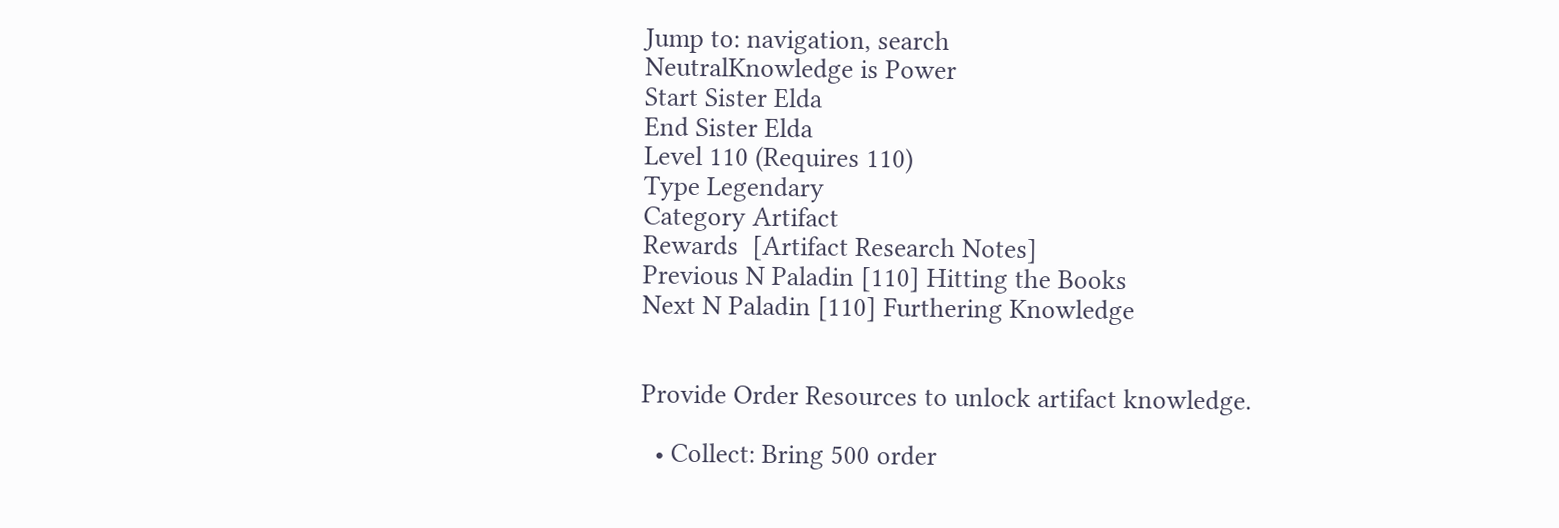Jump to: navigation, search
NeutralKnowledge is Power
Start Sister Elda
End Sister Elda
Level 110 (Requires 110)
Type Legendary
Category Artifact
Rewards  [Artifact Research Notes]
Previous N Paladin [110] Hitting the Books
Next N Paladin [110] Furthering Knowledge


Provide Order Resources to unlock artifact knowledge.

  • Collect: Bring 500 order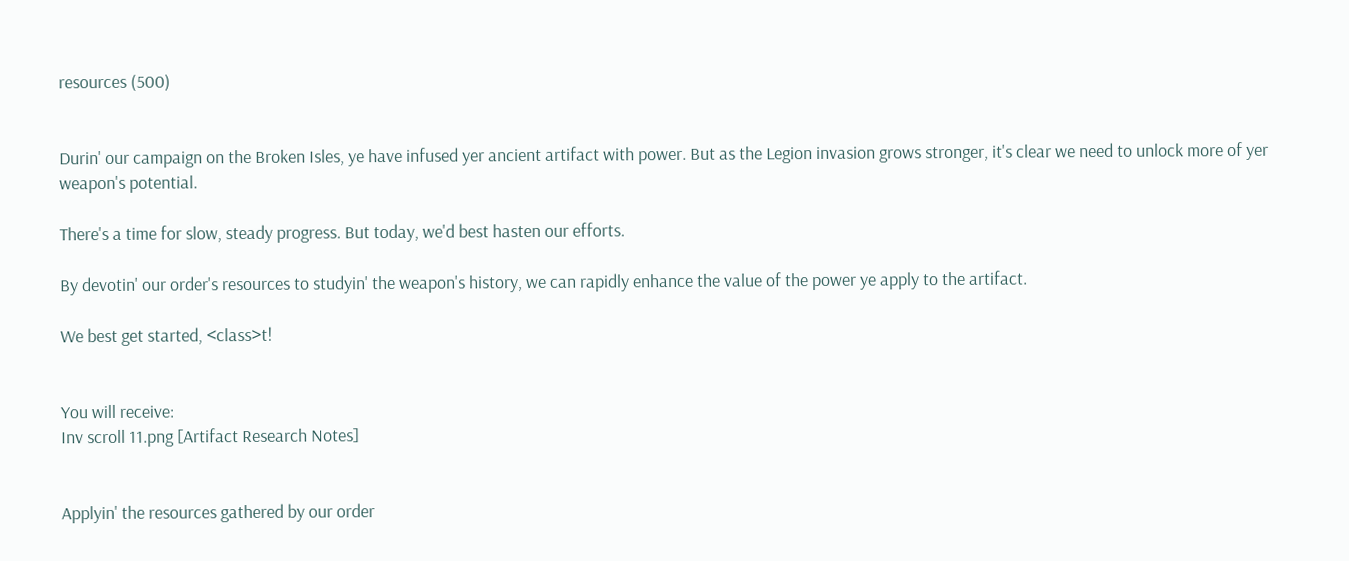resources (500)


Durin' our campaign on the Broken Isles, ye have infused yer ancient artifact with power. But as the Legion invasion grows stronger, it's clear we need to unlock more of yer weapon's potential.

There's a time for slow, steady progress. But today, we'd best hasten our efforts.

By devotin' our order's resources to studyin' the weapon's history, we can rapidly enhance the value of the power ye apply to the artifact.

We best get started, <class>t!


You will receive:
Inv scroll 11.png [Artifact Research Notes]


Applyin' the resources gathered by our order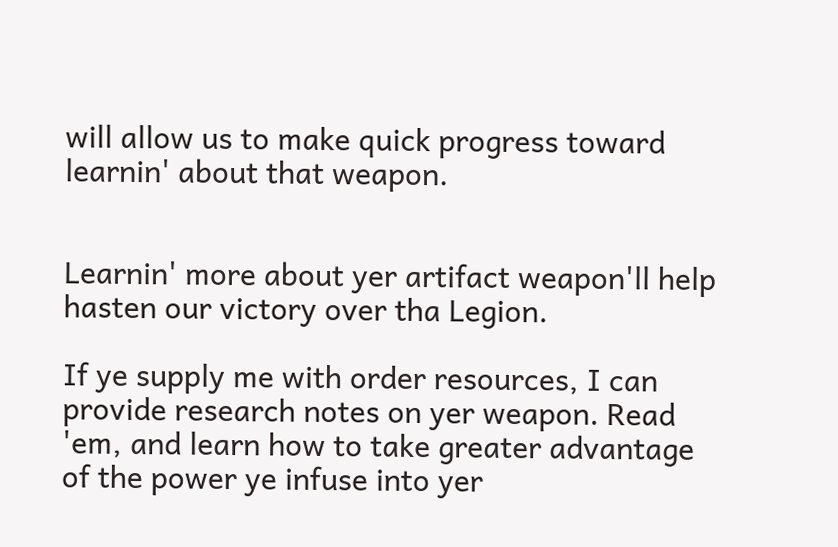will allow us to make quick progress toward learnin' about that weapon.


Learnin' more about yer artifact weapon'll help hasten our victory over tha Legion.

If ye supply me with order resources, I can provide research notes on yer weapon. Read 'em, and learn how to take greater advantage of the power ye infuse into yer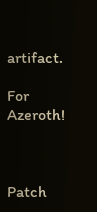artifact.

For Azeroth!



Patch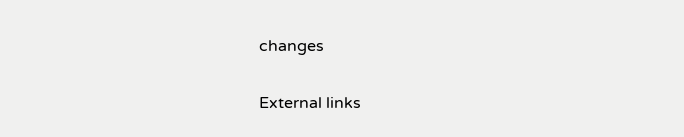changes

External links